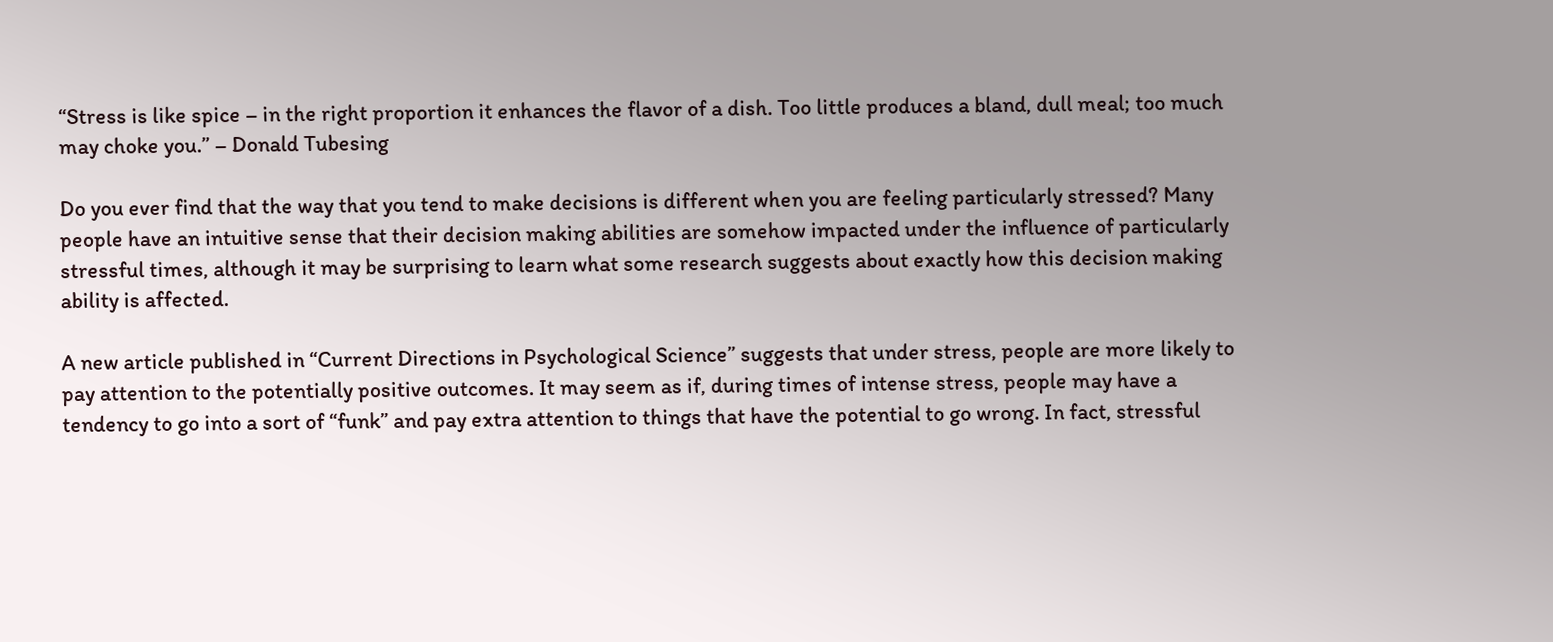“Stress is like spice – in the right proportion it enhances the flavor of a dish. Too little produces a bland, dull meal; too much may choke you.” – Donald Tubesing

Do you ever find that the way that you tend to make decisions is different when you are feeling particularly stressed? Many people have an intuitive sense that their decision making abilities are somehow impacted under the influence of particularly stressful times, although it may be surprising to learn what some research suggests about exactly how this decision making ability is affected.

A new article published in “Current Directions in Psychological Science” suggests that under stress, people are more likely to pay attention to the potentially positive outcomes. It may seem as if, during times of intense stress, people may have a tendency to go into a sort of “funk” and pay extra attention to things that have the potential to go wrong. In fact, stressful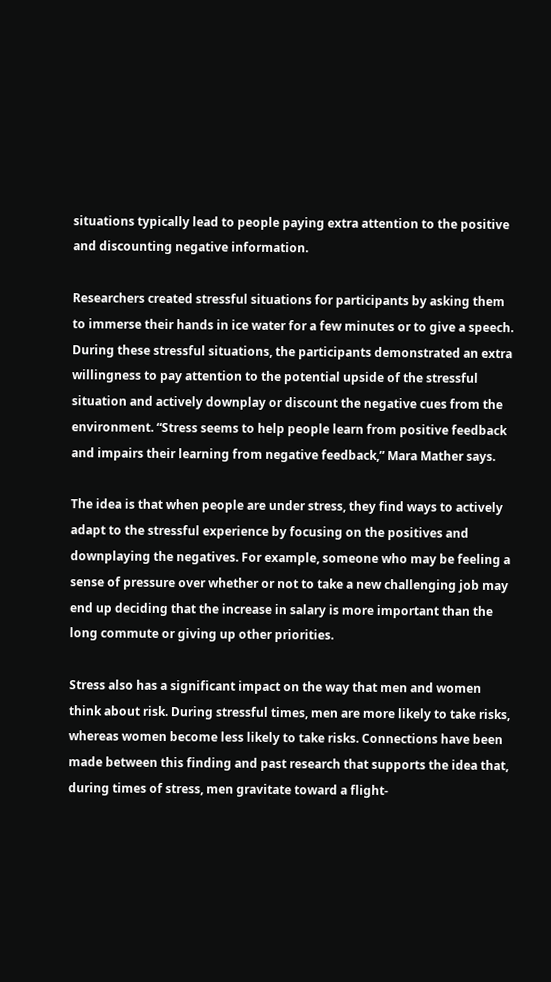situations typically lead to people paying extra attention to the positive and discounting negative information.

Researchers created stressful situations for participants by asking them to immerse their hands in ice water for a few minutes or to give a speech. During these stressful situations, the participants demonstrated an extra willingness to pay attention to the potential upside of the stressful situation and actively downplay or discount the negative cues from the environment. “Stress seems to help people learn from positive feedback and impairs their learning from negative feedback,” Mara Mather says.

The idea is that when people are under stress, they find ways to actively adapt to the stressful experience by focusing on the positives and downplaying the negatives. For example, someone who may be feeling a sense of pressure over whether or not to take a new challenging job may end up deciding that the increase in salary is more important than the long commute or giving up other priorities.

Stress also has a significant impact on the way that men and women think about risk. During stressful times, men are more likely to take risks, whereas women become less likely to take risks. Connections have been made between this finding and past research that supports the idea that, during times of stress, men gravitate toward a flight-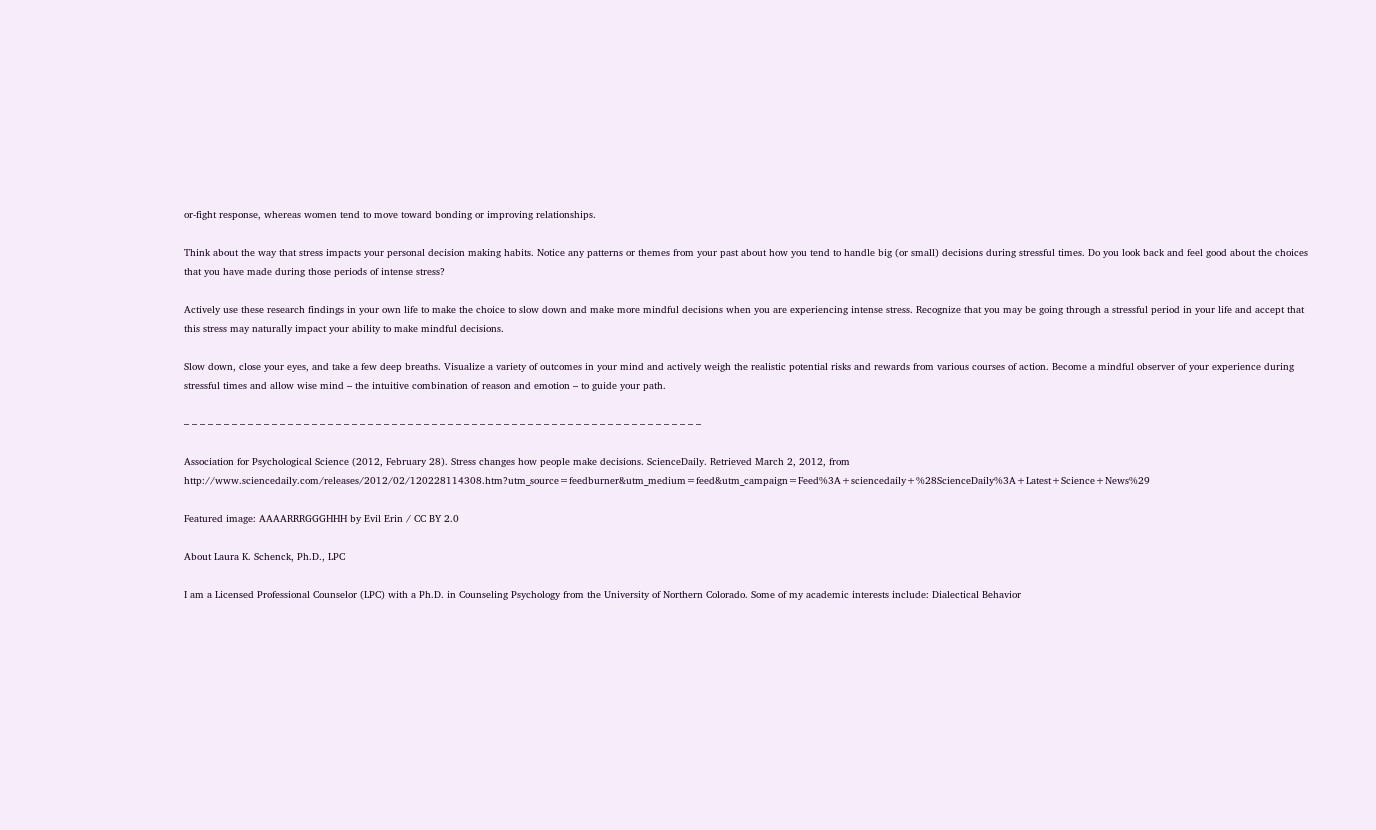or-fight response, whereas women tend to move toward bonding or improving relationships.

Think about the way that stress impacts your personal decision making habits. Notice any patterns or themes from your past about how you tend to handle big (or small) decisions during stressful times. Do you look back and feel good about the choices that you have made during those periods of intense stress?

Actively use these research findings in your own life to make the choice to slow down and make more mindful decisions when you are experiencing intense stress. Recognize that you may be going through a stressful period in your life and accept that this stress may naturally impact your ability to make mindful decisions.

Slow down, close your eyes, and take a few deep breaths. Visualize a variety of outcomes in your mind and actively weigh the realistic potential risks and rewards from various courses of action. Become a mindful observer of your experience during stressful times and allow wise mind – the intuitive combination of reason and emotion – to guide your path.

– – – – – – – – – – – – – – – – – – – – – – – – – – – – – – – – – – – – – – – – – – – – – – – – – – – – – – – – – – – – – – – – –

Association for Psychological Science (2012, February 28). Stress changes how people make decisions. ScienceDaily. Retrieved March 2, 2012, from http://www.sciencedaily.com/releases/2012/02/120228114308.htm?utm_source=feedburner&utm_medium=feed&utm_campaign=Feed%3A+sciencedaily+%28ScienceDaily%3A+Latest+Science+News%29

Featured image: AAAARRRGGGHHH by Evil Erin / CC BY 2.0

About Laura K. Schenck, Ph.D., LPC

I am a Licensed Professional Counselor (LPC) with a Ph.D. in Counseling Psychology from the University of Northern Colorado. Some of my academic interests include: Dialectical Behavior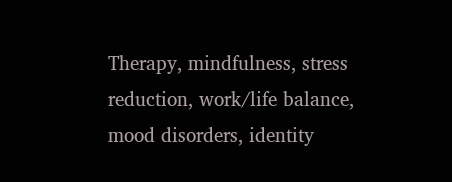Therapy, mindfulness, stress reduction, work/life balance, mood disorders, identity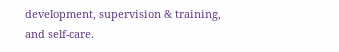development, supervision & training, and self-care.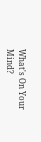What's On Your Mind?